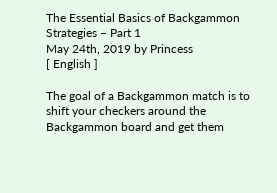The Essential Basics of Backgammon Strategies – Part 1
May 24th, 2019 by Princess
[ English ]

The goal of a Backgammon match is to shift your checkers around the Backgammon board and get them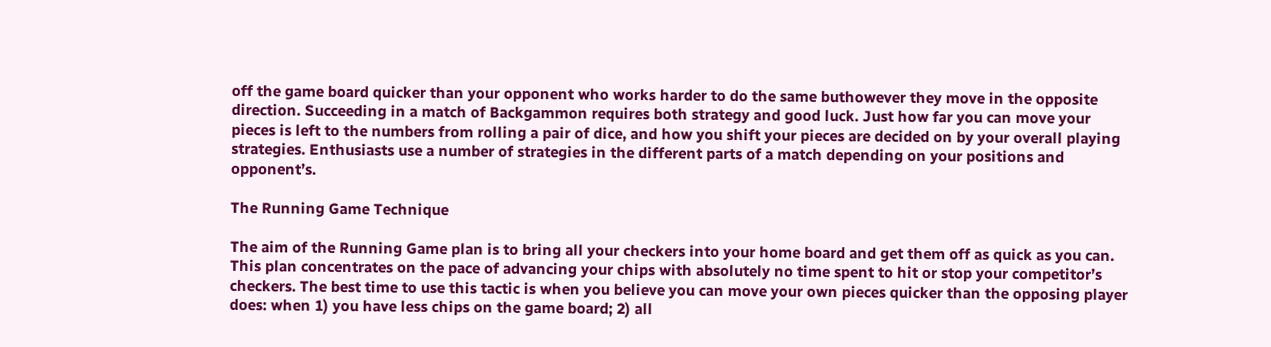off the game board quicker than your opponent who works harder to do the same buthowever they move in the opposite direction. Succeeding in a match of Backgammon requires both strategy and good luck. Just how far you can move your pieces is left to the numbers from rolling a pair of dice, and how you shift your pieces are decided on by your overall playing strategies. Enthusiasts use a number of strategies in the different parts of a match depending on your positions and opponent’s.

The Running Game Technique

The aim of the Running Game plan is to bring all your checkers into your home board and get them off as quick as you can. This plan concentrates on the pace of advancing your chips with absolutely no time spent to hit or stop your competitor’s checkers. The best time to use this tactic is when you believe you can move your own pieces quicker than the opposing player does: when 1) you have less chips on the game board; 2) all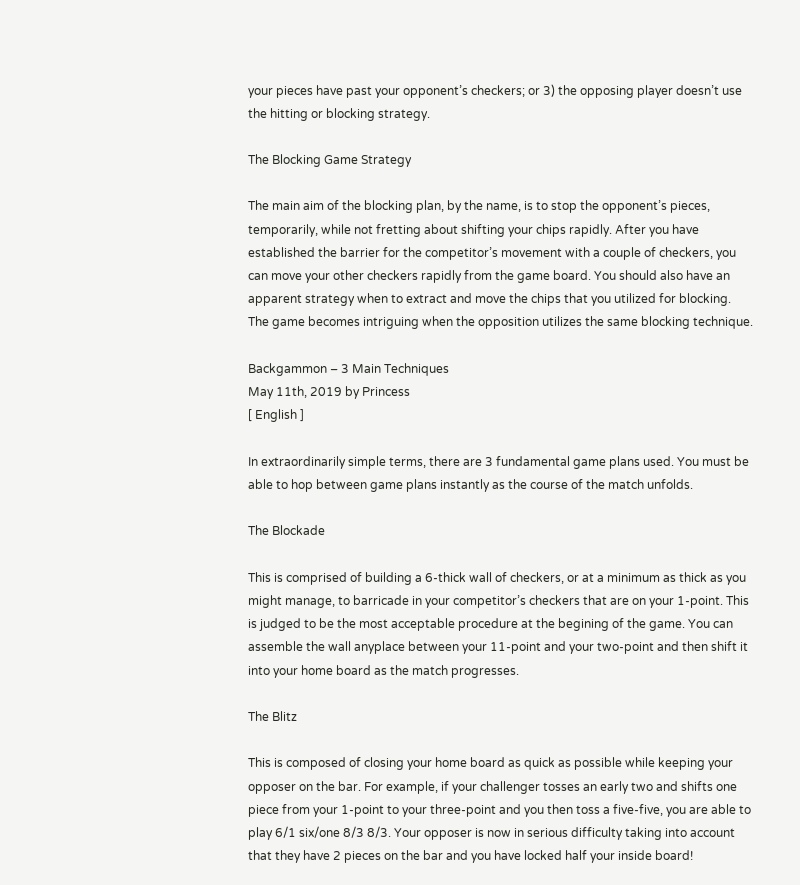your pieces have past your opponent’s checkers; or 3) the opposing player doesn’t use the hitting or blocking strategy.

The Blocking Game Strategy

The main aim of the blocking plan, by the name, is to stop the opponent’s pieces, temporarily, while not fretting about shifting your chips rapidly. After you have established the barrier for the competitor’s movement with a couple of checkers, you can move your other checkers rapidly from the game board. You should also have an apparent strategy when to extract and move the chips that you utilized for blocking. The game becomes intriguing when the opposition utilizes the same blocking technique.

Backgammon – 3 Main Techniques
May 11th, 2019 by Princess
[ English ]

In extraordinarily simple terms, there are 3 fundamental game plans used. You must be able to hop between game plans instantly as the course of the match unfolds.

The Blockade

This is comprised of building a 6-thick wall of checkers, or at a minimum as thick as you might manage, to barricade in your competitor’s checkers that are on your 1-point. This is judged to be the most acceptable procedure at the begining of the game. You can assemble the wall anyplace between your 11-point and your two-point and then shift it into your home board as the match progresses.

The Blitz

This is composed of closing your home board as quick as possible while keeping your opposer on the bar. For example, if your challenger tosses an early two and shifts one piece from your 1-point to your three-point and you then toss a five-five, you are able to play 6/1 six/one 8/3 8/3. Your opposer is now in serious difficulty taking into account that they have 2 pieces on the bar and you have locked half your inside board!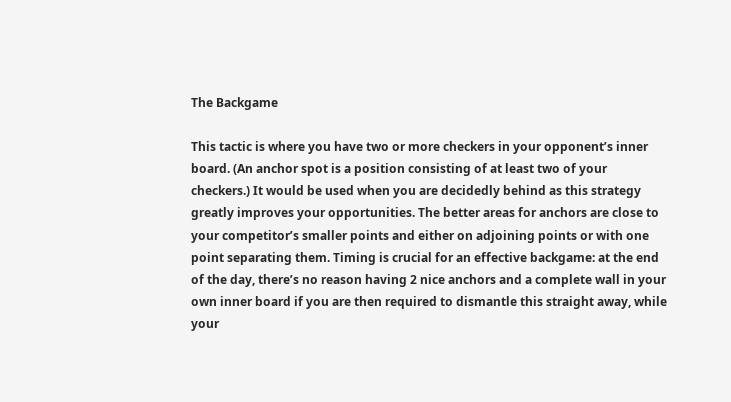The Backgame

This tactic is where you have two or more checkers in your opponent’s inner board. (An anchor spot is a position consisting of at least two of your checkers.) It would be used when you are decidedly behind as this strategy greatly improves your opportunities. The better areas for anchors are close to your competitor’s smaller points and either on adjoining points or with one point separating them. Timing is crucial for an effective backgame: at the end of the day, there’s no reason having 2 nice anchors and a complete wall in your own inner board if you are then required to dismantle this straight away, while your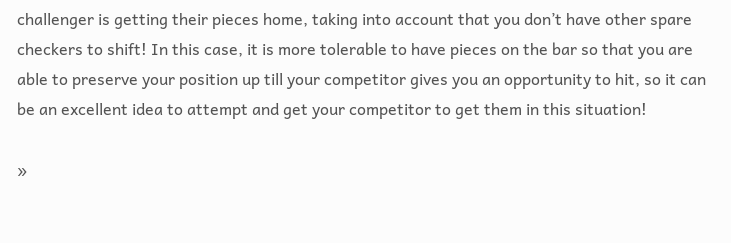challenger is getting their pieces home, taking into account that you don’t have other spare checkers to shift! In this case, it is more tolerable to have pieces on the bar so that you are able to preserve your position up till your competitor gives you an opportunity to hit, so it can be an excellent idea to attempt and get your competitor to get them in this situation!

»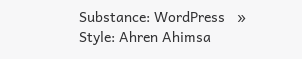Substance: WordPress   »  Style: Ahren Ahimsa